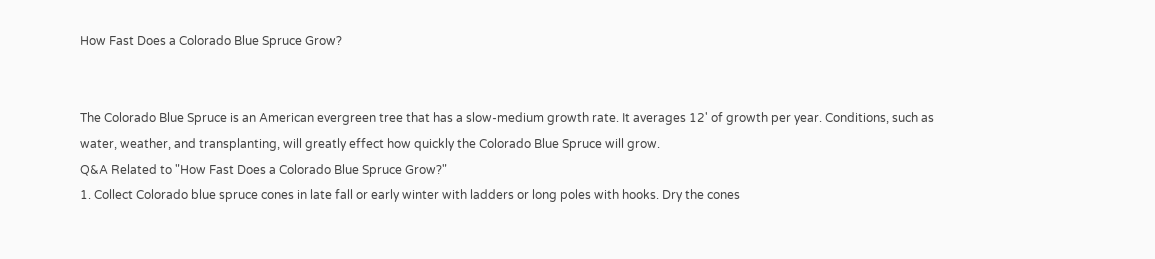How Fast Does a Colorado Blue Spruce Grow?


The Colorado Blue Spruce is an American evergreen tree that has a slow-medium growth rate. It averages 12' of growth per year. Conditions, such as water, weather, and transplanting, will greatly effect how quickly the Colorado Blue Spruce will grow.
Q&A Related to "How Fast Does a Colorado Blue Spruce Grow?"
1. Collect Colorado blue spruce cones in late fall or early winter with ladders or long poles with hooks. Dry the cones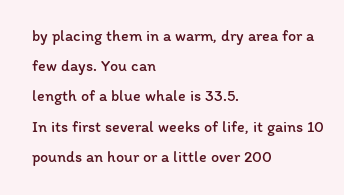by placing them in a warm, dry area for a few days. You can
length of a blue whale is 33.5.
In its first several weeks of life, it gains 10 pounds an hour or a little over 200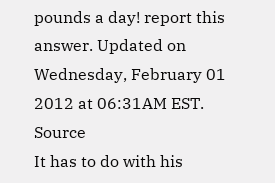pounds a day! report this answer. Updated on Wednesday, February 01 2012 at 06:31AM EST. Source
It has to do with his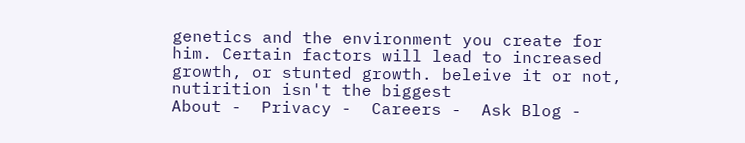genetics and the environment you create for him. Certain factors will lead to increased growth, or stunted growth. beleive it or not, nutirition isn't the biggest
About -  Privacy -  Careers -  Ask Blog -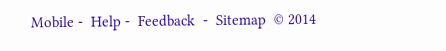Mobile -  Help -  Feedback  -  Sitemap  © 2014